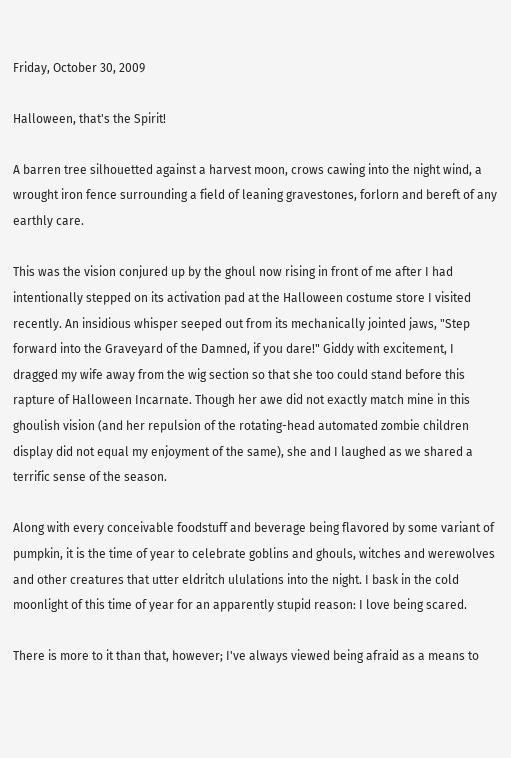Friday, October 30, 2009

Halloween, that's the Spirit!

A barren tree silhouetted against a harvest moon, crows cawing into the night wind, a wrought iron fence surrounding a field of leaning gravestones, forlorn and bereft of any earthly care.

This was the vision conjured up by the ghoul now rising in front of me after I had intentionally stepped on its activation pad at the Halloween costume store I visited recently. An insidious whisper seeped out from its mechanically jointed jaws, "Step forward into the Graveyard of the Damned, if you dare!" Giddy with excitement, I dragged my wife away from the wig section so that she too could stand before this rapture of Halloween Incarnate. Though her awe did not exactly match mine in this ghoulish vision (and her repulsion of the rotating-head automated zombie children display did not equal my enjoyment of the same), she and I laughed as we shared a terrific sense of the season.

Along with every conceivable foodstuff and beverage being flavored by some variant of pumpkin, it is the time of year to celebrate goblins and ghouls, witches and werewolves and other creatures that utter eldritch ululations into the night. I bask in the cold moonlight of this time of year for an apparently stupid reason: I love being scared.

There is more to it than that, however; I've always viewed being afraid as a means to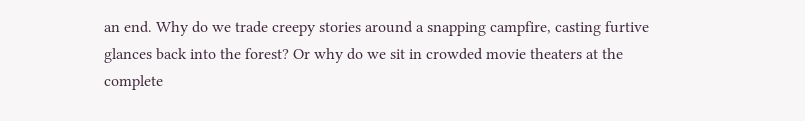an end. Why do we trade creepy stories around a snapping campfire, casting furtive glances back into the forest? Or why do we sit in crowded movie theaters at the complete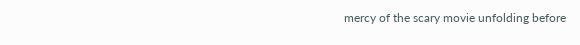mercy of the scary movie unfolding before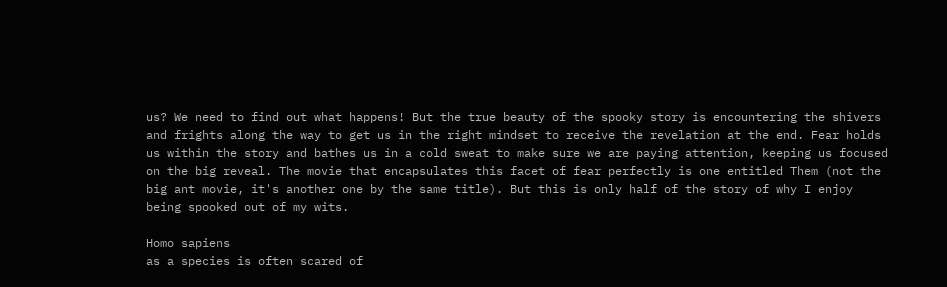us? We need to find out what happens! But the true beauty of the spooky story is encountering the shivers and frights along the way to get us in the right mindset to receive the revelation at the end. Fear holds us within the story and bathes us in a cold sweat to make sure we are paying attention, keeping us focused on the big reveal. The movie that encapsulates this facet of fear perfectly is one entitled Them (not the big ant movie, it's another one by the same title). But this is only half of the story of why I enjoy being spooked out of my wits.

Homo sapiens
as a species is often scared of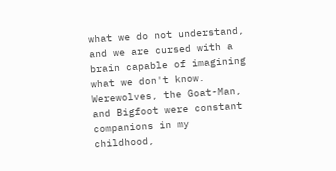what we do not understand, and we are cursed with a brain capable of imagining what we don't know. Werewolves, the Goat-Man, and Bigfoot were constant companions in my childhood,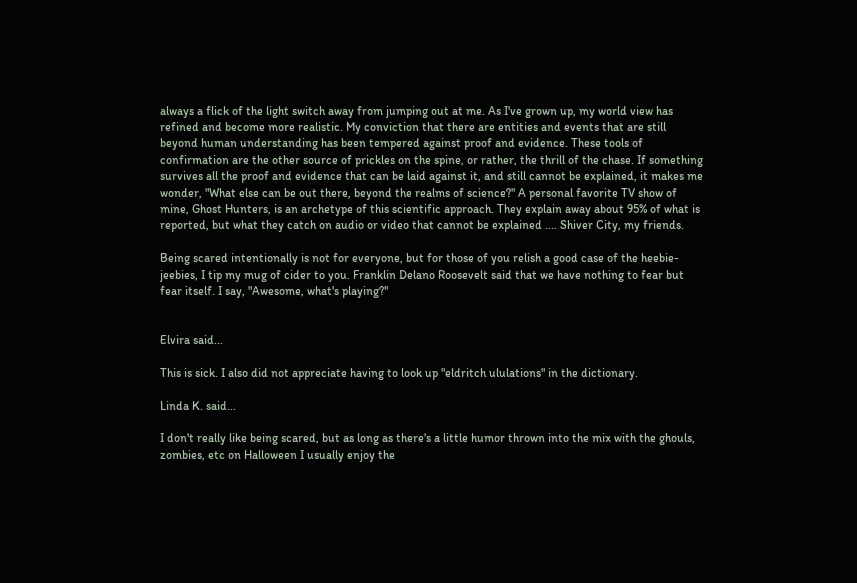always a flick of the light switch away from jumping out at me. As I've grown up, my world view has refined and become more realistic. My conviction that there are entities and events that are still beyond human understanding has been tempered against proof and evidence. These tools of confirmation are the other source of prickles on the spine, or rather, the thrill of the chase. If something survives all the proof and evidence that can be laid against it, and still cannot be explained, it makes me wonder, "What else can be out there, beyond the realms of science?" A personal favorite TV show of mine, Ghost Hunters, is an archetype of this scientific approach. They explain away about 95% of what is reported, but what they catch on audio or video that cannot be explained .... Shiver City, my friends.

Being scared intentionally is not for everyone, but for those of you relish a good case of the heebie-jeebies, I tip my mug of cider to you. Franklin Delano Roosevelt said that we have nothing to fear but fear itself. I say, "Awesome, what's playing?"


Elvira said...

This is sick. I also did not appreciate having to look up "eldritch ululations" in the dictionary.

Linda K. said...

I don't really like being scared, but as long as there's a little humor thrown into the mix with the ghouls, zombies, etc on Halloween I usually enjoy the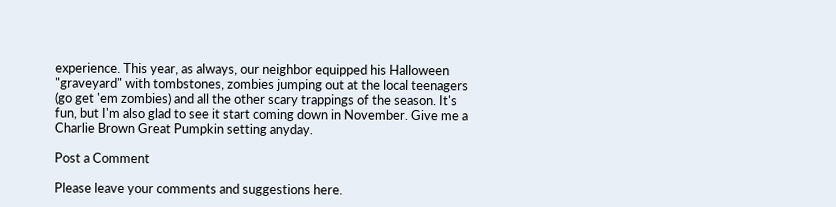experience. This year, as always, our neighbor equipped his Halloween "graveyard" with tombstones, zombies jumping out at the local teenagers (go get 'em zombies) and all the other scary trappings of the season. It's fun, but I'm also glad to see it start coming down in November. Give me a Charlie Brown Great Pumpkin setting anyday.

Post a Comment

Please leave your comments and suggestions here.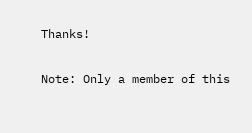Thanks!

Note: Only a member of this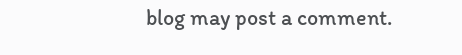blog may post a comment.